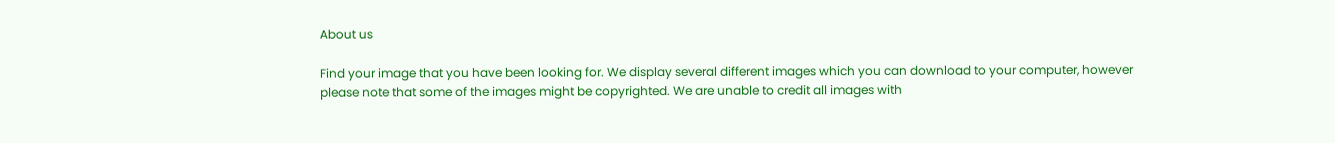About us

Find your image that you have been looking for. We display several different images which you can download to your computer, however please note that some of the images might be copyrighted. We are unable to credit all images with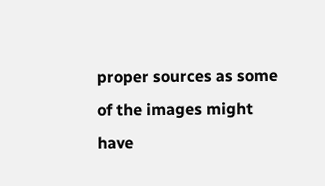proper sources as some of the images might have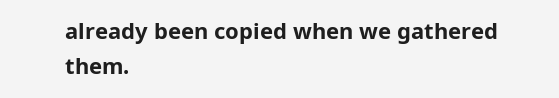already been copied when we gathered them.